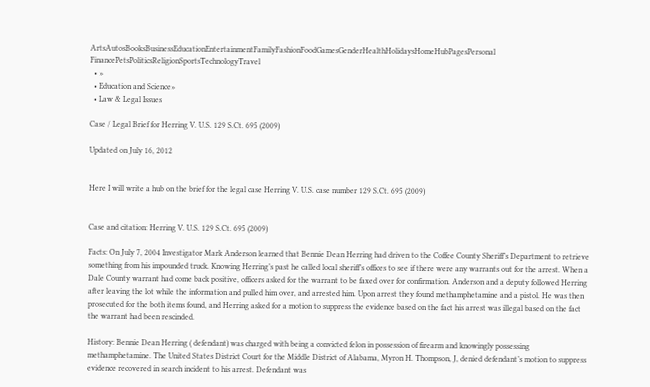ArtsAutosBooksBusinessEducationEntertainmentFamilyFashionFoodGamesGenderHealthHolidaysHomeHubPagesPersonal FinancePetsPoliticsReligionSportsTechnologyTravel
  • »
  • Education and Science»
  • Law & Legal Issues

Case / Legal Brief for Herring V. U.S. 129 S.Ct. 695 (2009)

Updated on July 16, 2012


Here I will write a hub on the brief for the legal case Herring V. U.S. case number 129 S.Ct. 695 (2009)


Case and citation: Herring V. U.S. 129 S.Ct. 695 (2009)

Facts: On July 7, 2004 Investigator Mark Anderson learned that Bennie Dean Herring had driven to the Coffee County Sheriff’s Department to retrieve something from his impounded truck. Knowing Herring’s past he called local sheriff’s offices to see if there were any warrants out for the arrest. When a Dale County warrant had come back positive, officers asked for the warrant to be faxed over for confirmation. Anderson and a deputy followed Herring after leaving the lot while the information and pulled him over, and arrested him. Upon arrest they found methamphetamine and a pistol. He was then prosecuted for the both items found, and Herring asked for a motion to suppress the evidence based on the fact his arrest was illegal based on the fact the warrant had been rescinded.

History: Bennie Dean Herring ( defendant) was charged with being a convicted felon in possession of firearm and knowingly possessing methamphetamine. The United States District Court for the Middle District of Alabama, Myron H. Thompson, J, denied defendant’s motion to suppress evidence recovered in search incident to his arrest. Defendant was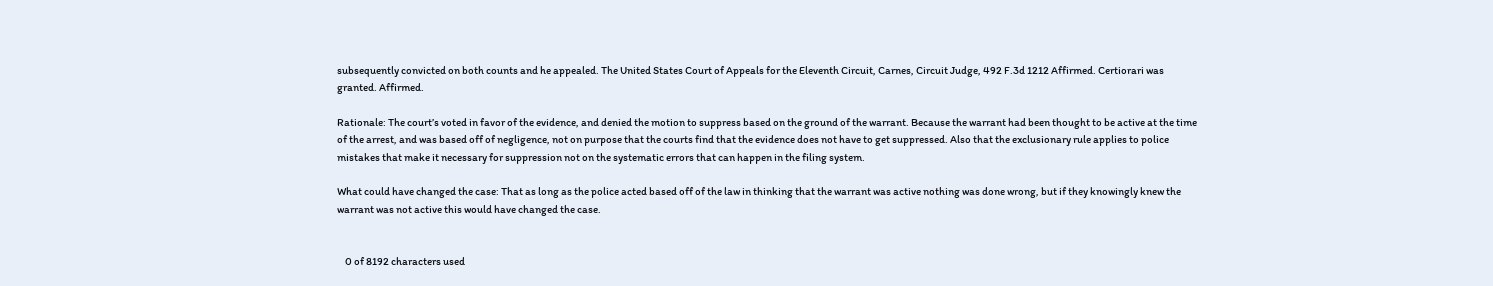subsequently convicted on both counts and he appealed. The United States Court of Appeals for the Eleventh Circuit, Carnes, Circuit Judge, 492 F.3d 1212 Affirmed. Certiorari was granted. Affirmed.

Rationale: The court’s voted in favor of the evidence, and denied the motion to suppress based on the ground of the warrant. Because the warrant had been thought to be active at the time of the arrest, and was based off of negligence, not on purpose that the courts find that the evidence does not have to get suppressed. Also that the exclusionary rule applies to police mistakes that make it necessary for suppression not on the systematic errors that can happen in the filing system.

What could have changed the case: That as long as the police acted based off of the law in thinking that the warrant was active nothing was done wrong, but if they knowingly knew the warrant was not active this would have changed the case.


    0 of 8192 characters used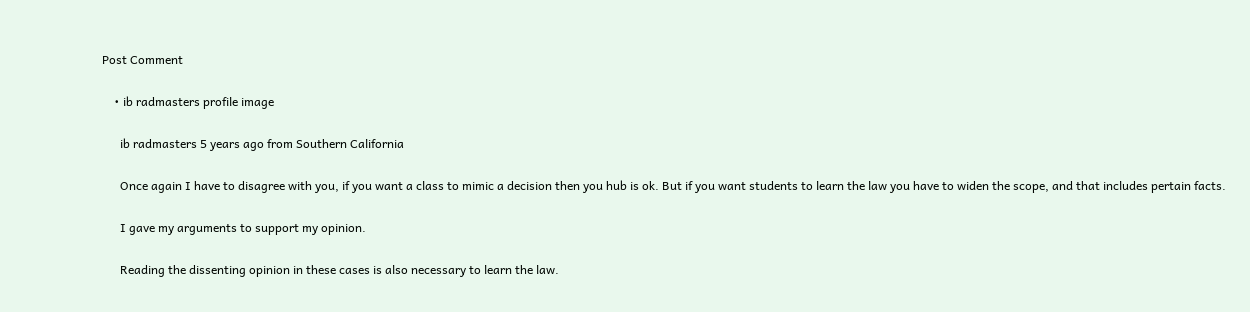Post Comment

    • ib radmasters profile image

      ib radmasters 5 years ago from Southern California

      Once again I have to disagree with you, if you want a class to mimic a decision then you hub is ok. But if you want students to learn the law you have to widen the scope, and that includes pertain facts.

      I gave my arguments to support my opinion.

      Reading the dissenting opinion in these cases is also necessary to learn the law.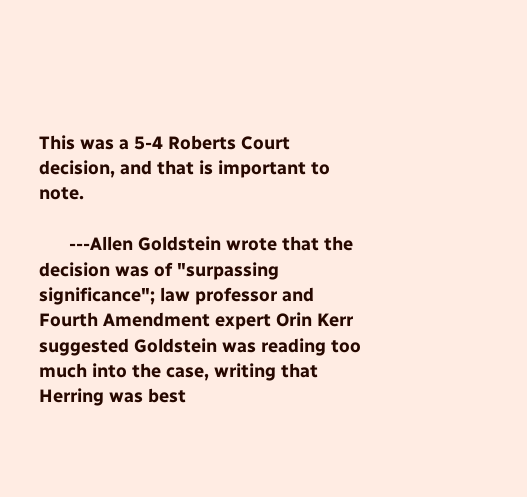This was a 5-4 Roberts Court decision, and that is important to note.

      ---Allen Goldstein wrote that the decision was of "surpassing significance"; law professor and Fourth Amendment expert Orin Kerr suggested Goldstein was reading too much into the case, writing that Herring was best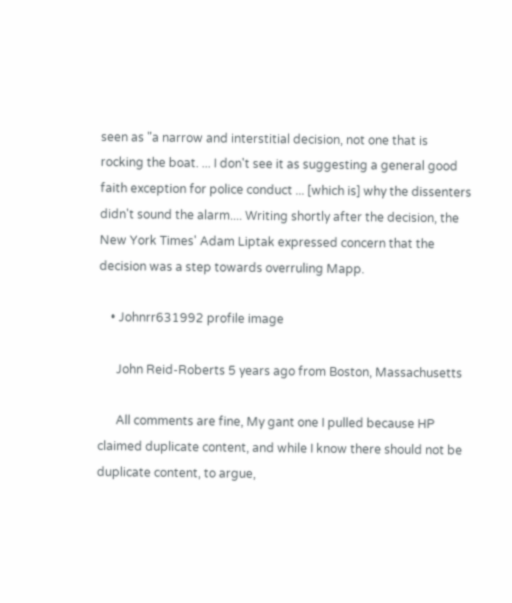seen as "a narrow and interstitial decision, not one that is rocking the boat. ... I don't see it as suggesting a general good faith exception for police conduct ... [which is] why the dissenters didn't sound the alarm.... Writing shortly after the decision, the New York Times' Adam Liptak expressed concern that the decision was a step towards overruling Mapp.

    • Johnrr631992 profile image

      John Reid-Roberts 5 years ago from Boston, Massachusetts

      All comments are fine, My gant one I pulled because HP claimed duplicate content, and while I know there should not be duplicate content, to argue,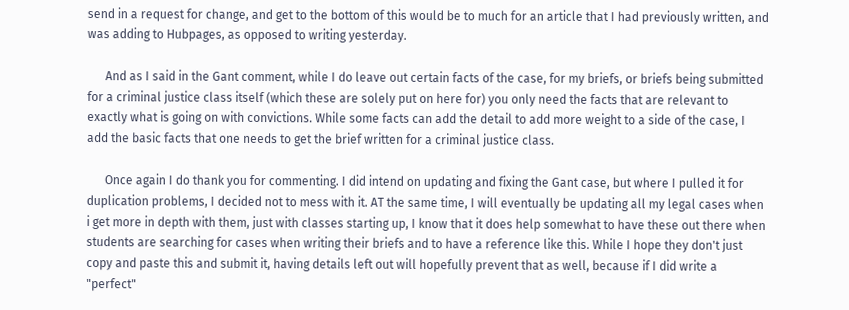send in a request for change, and get to the bottom of this would be to much for an article that I had previously written, and was adding to Hubpages, as opposed to writing yesterday.

      And as I said in the Gant comment, while I do leave out certain facts of the case, for my briefs, or briefs being submitted for a criminal justice class itself (which these are solely put on here for) you only need the facts that are relevant to exactly what is going on with convictions. While some facts can add the detail to add more weight to a side of the case, I add the basic facts that one needs to get the brief written for a criminal justice class.

      Once again I do thank you for commenting. I did intend on updating and fixing the Gant case, but where I pulled it for duplication problems, I decided not to mess with it. AT the same time, I will eventually be updating all my legal cases when i get more in depth with them, just with classes starting up, I know that it does help somewhat to have these out there when students are searching for cases when writing their briefs and to have a reference like this. While I hope they don't just copy and paste this and submit it, having details left out will hopefully prevent that as well, because if I did write a "perfect"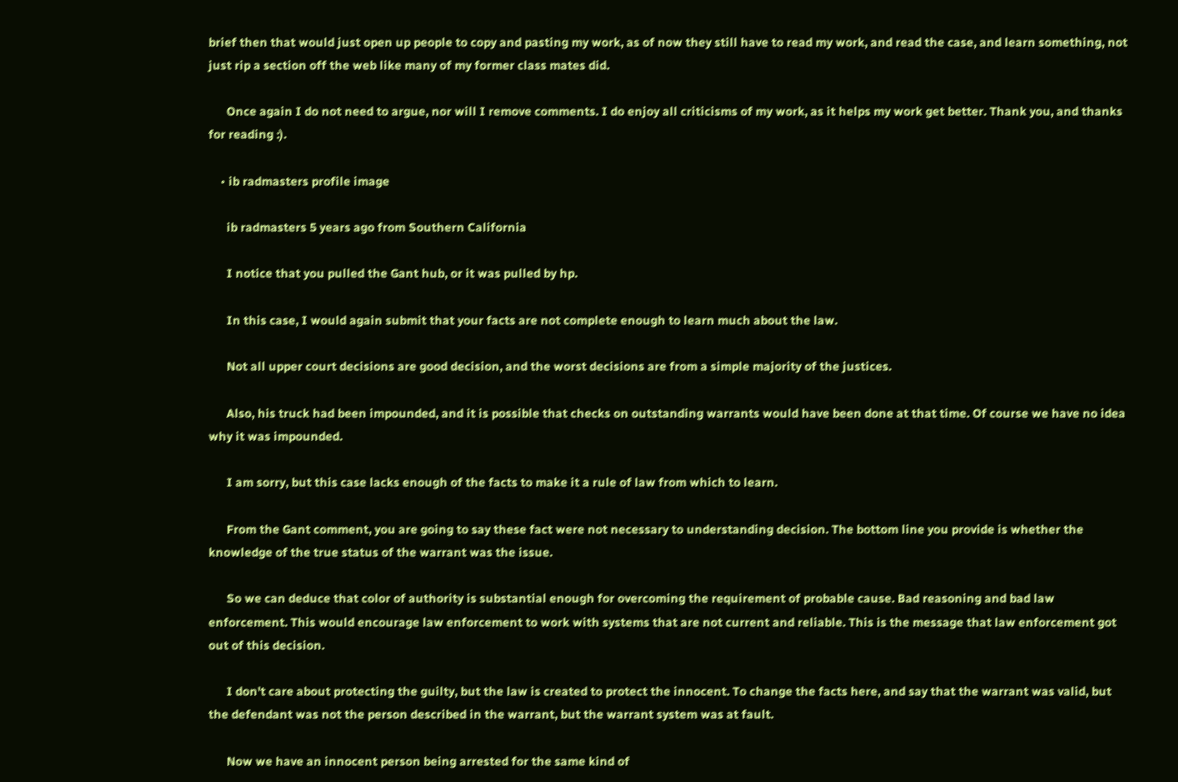brief then that would just open up people to copy and pasting my work, as of now they still have to read my work, and read the case, and learn something, not just rip a section off the web like many of my former class mates did.

      Once again I do not need to argue, nor will I remove comments. I do enjoy all criticisms of my work, as it helps my work get better. Thank you, and thanks for reading :).

    • ib radmasters profile image

      ib radmasters 5 years ago from Southern California

      I notice that you pulled the Gant hub, or it was pulled by hp.

      In this case, I would again submit that your facts are not complete enough to learn much about the law.

      Not all upper court decisions are good decision, and the worst decisions are from a simple majority of the justices.

      Also, his truck had been impounded, and it is possible that checks on outstanding warrants would have been done at that time. Of course we have no idea why it was impounded.

      I am sorry, but this case lacks enough of the facts to make it a rule of law from which to learn.

      From the Gant comment, you are going to say these fact were not necessary to understanding decision. The bottom line you provide is whether the knowledge of the true status of the warrant was the issue.

      So we can deduce that color of authority is substantial enough for overcoming the requirement of probable cause. Bad reasoning and bad law enforcement. This would encourage law enforcement to work with systems that are not current and reliable. This is the message that law enforcement got out of this decision.

      I don't care about protecting the guilty, but the law is created to protect the innocent. To change the facts here, and say that the warrant was valid, but the defendant was not the person described in the warrant, but the warrant system was at fault.

      Now we have an innocent person being arrested for the same kind of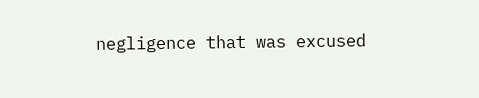negligence that was excused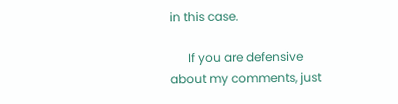in this case.

      If you are defensive about my comments, just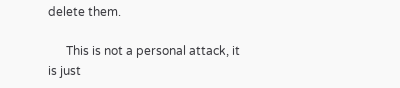delete them.

      This is not a personal attack, it is just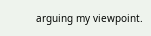arguing my viewpoint.